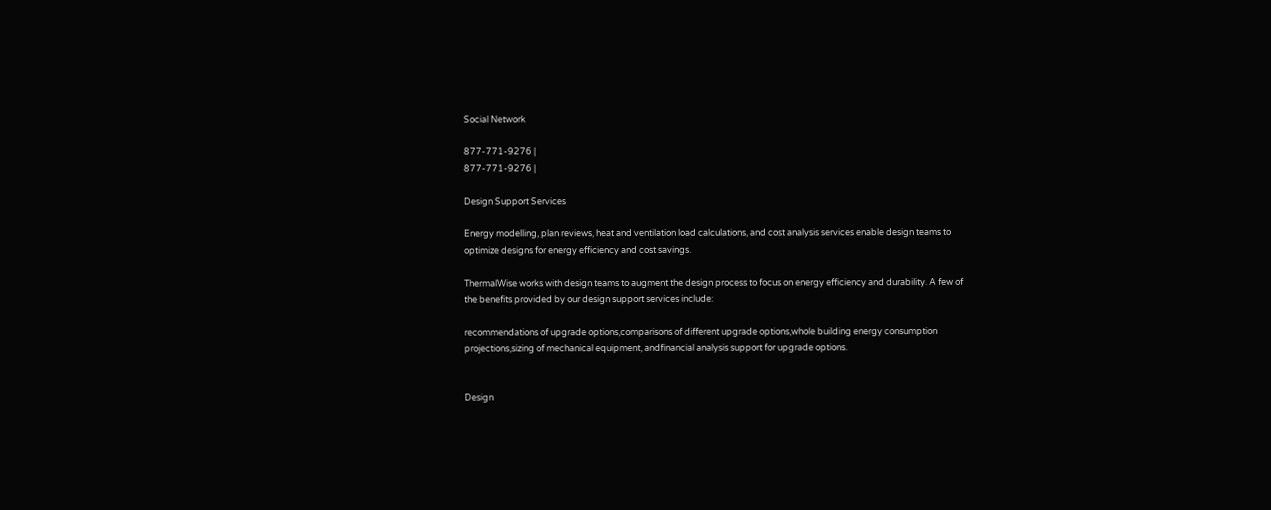Social Network

877-771-9276 |
877-771-9276 |

Design Support Services

Energy modelling, plan reviews, heat and ventilation load calculations, and cost analysis services enable design teams to optimize designs for energy efficiency and cost savings.

ThermalWise works with design teams to augment the design process to focus on energy efficiency and durability. A few of the benefits provided by our design support services include:

recommendations of upgrade options,comparisons of different upgrade options,whole building energy consumption projections,sizing of mechanical equipment, andfinancial analysis support for upgrade options.


Design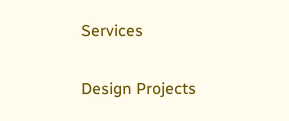Services

Design Projects